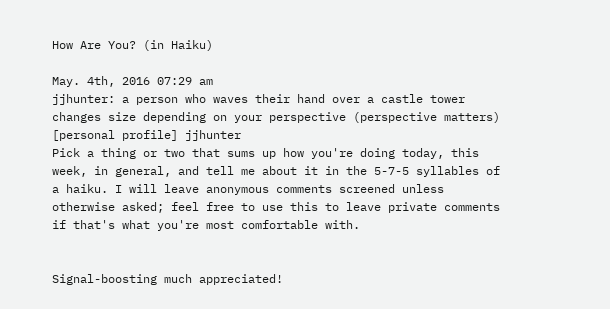How Are You? (in Haiku)

May. 4th, 2016 07:29 am
jjhunter: a person who waves their hand over a castle tower changes size depending on your perspective (perspective matters)
[personal profile] jjhunter
Pick a thing or two that sums up how you're doing today, this week, in general, and tell me about it in the 5-7-5 syllables of a haiku. I will leave anonymous comments screened unless otherwise asked; feel free to use this to leave private comments if that's what you're most comfortable with.


Signal-boosting much appreciated!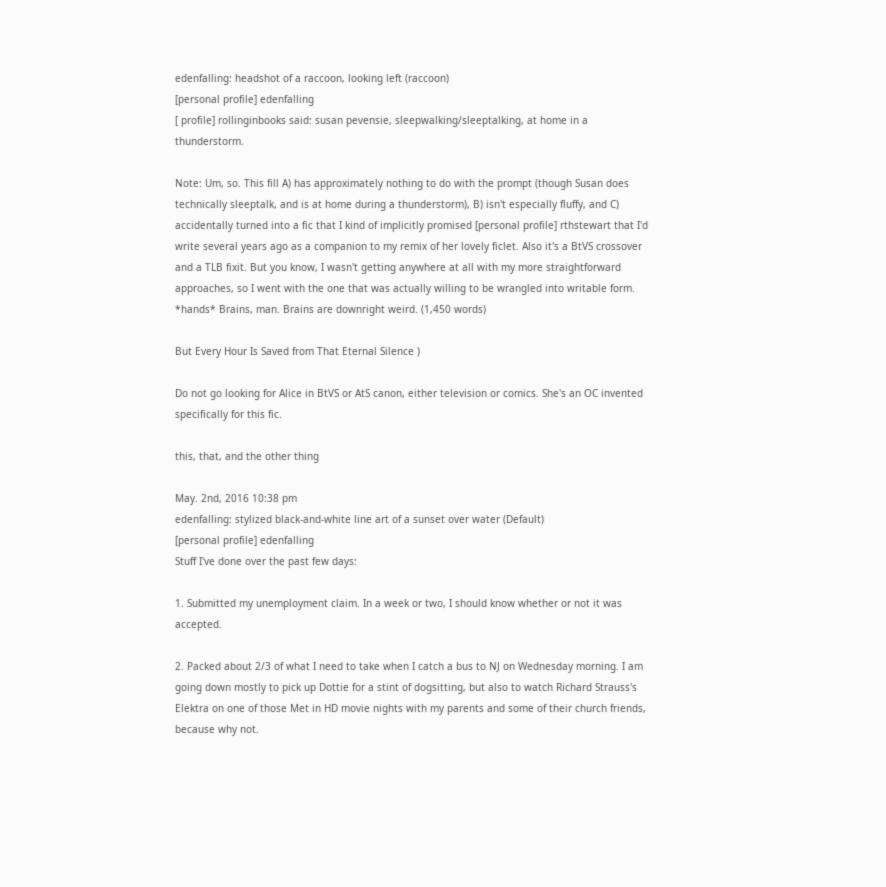edenfalling: headshot of a raccoon, looking left (raccoon)
[personal profile] edenfalling
[ profile] rollinginbooks said: susan pevensie, sleepwalking/sleeptalking, at home in a thunderstorm.

Note: Um, so. This fill A) has approximately nothing to do with the prompt (though Susan does technically sleeptalk, and is at home during a thunderstorm), B) isn't especially fluffy, and C) accidentally turned into a fic that I kind of implicitly promised [personal profile] rthstewart that I'd write several years ago as a companion to my remix of her lovely ficlet. Also it's a BtVS crossover and a TLB fixit. But you know, I wasn't getting anywhere at all with my more straightforward approaches, so I went with the one that was actually willing to be wrangled into writable form. *hands* Brains, man. Brains are downright weird. (1,450 words)

But Every Hour Is Saved from That Eternal Silence )

Do not go looking for Alice in BtVS or AtS canon, either television or comics. She's an OC invented specifically for this fic.

this, that, and the other thing

May. 2nd, 2016 10:38 pm
edenfalling: stylized black-and-white line art of a sunset over water (Default)
[personal profile] edenfalling
Stuff I've done over the past few days:

1. Submitted my unemployment claim. In a week or two, I should know whether or not it was accepted.

2. Packed about 2/3 of what I need to take when I catch a bus to NJ on Wednesday morning. I am going down mostly to pick up Dottie for a stint of dogsitting, but also to watch Richard Strauss's Elektra on one of those Met in HD movie nights with my parents and some of their church friends, because why not.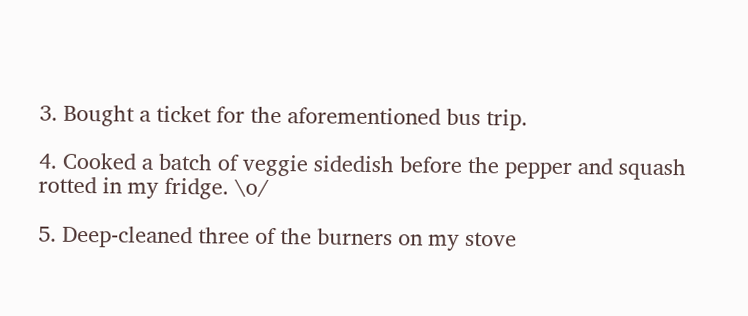3. Bought a ticket for the aforementioned bus trip.

4. Cooked a batch of veggie sidedish before the pepper and squash rotted in my fridge. \o/

5. Deep-cleaned three of the burners on my stove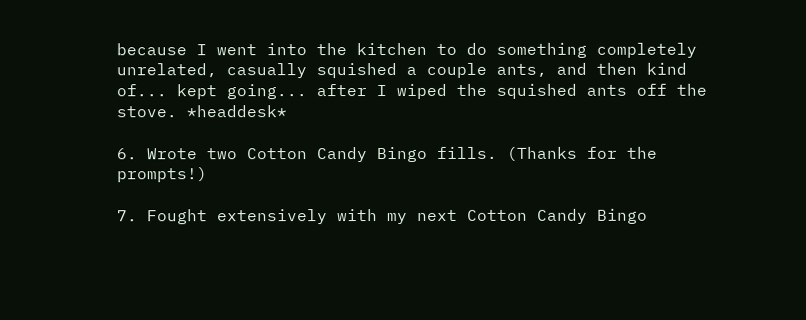because I went into the kitchen to do something completely unrelated, casually squished a couple ants, and then kind of... kept going... after I wiped the squished ants off the stove. *headdesk*

6. Wrote two Cotton Candy Bingo fills. (Thanks for the prompts!)

7. Fought extensively with my next Cotton Candy Bingo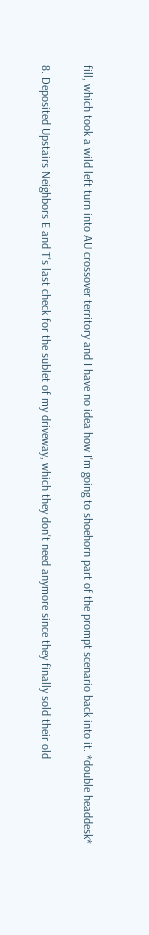fill, which took a wild left turn into AU crossover territory and I have no idea how I'm going to shoehorn part of the prompt scenario back into it. *double headdesk*

8. Deposited Upstairs Neighbors E and T's last check for the sublet of my driveway, which they don't need anymore since they finally sold their old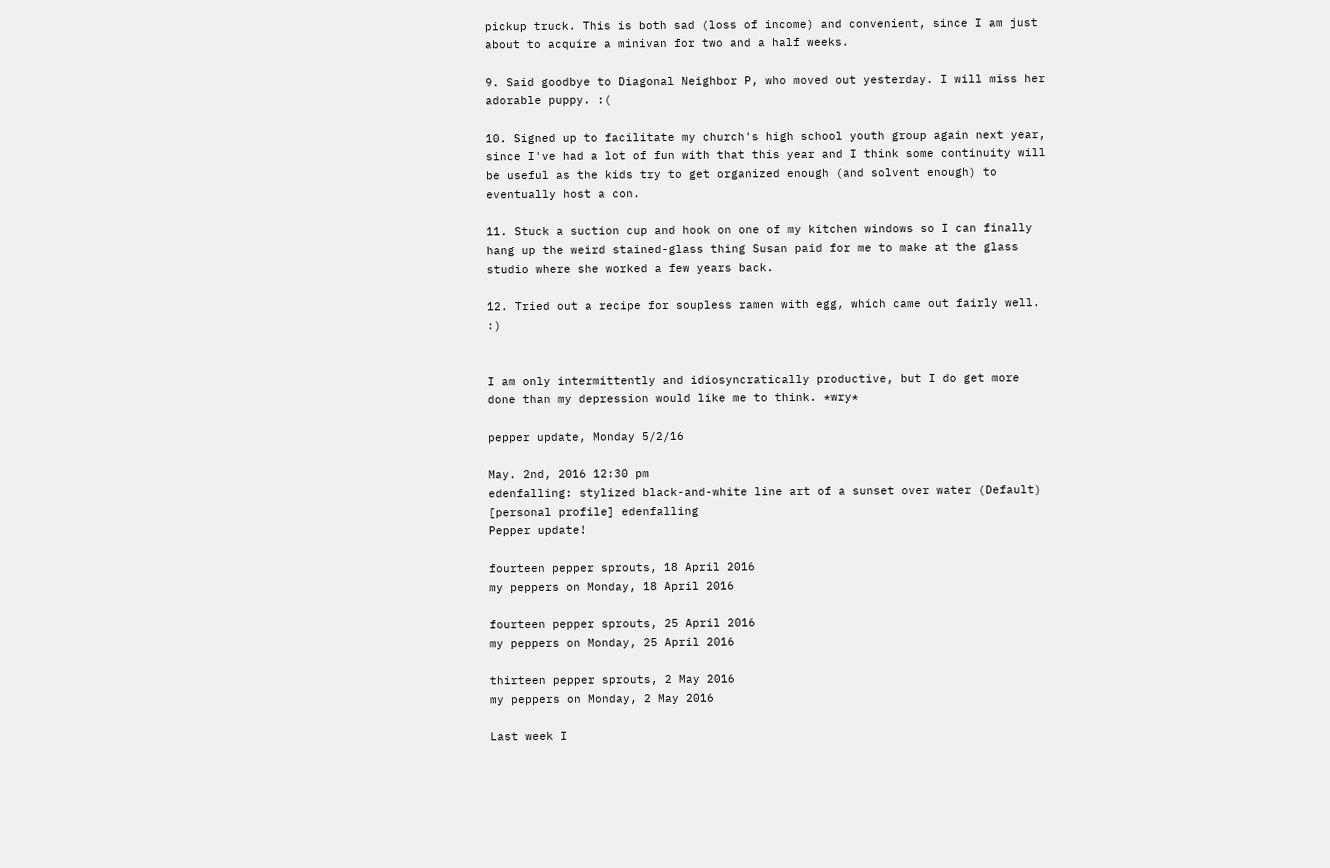pickup truck. This is both sad (loss of income) and convenient, since I am just about to acquire a minivan for two and a half weeks.

9. Said goodbye to Diagonal Neighbor P, who moved out yesterday. I will miss her adorable puppy. :(

10. Signed up to facilitate my church's high school youth group again next year, since I've had a lot of fun with that this year and I think some continuity will be useful as the kids try to get organized enough (and solvent enough) to eventually host a con.

11. Stuck a suction cup and hook on one of my kitchen windows so I can finally hang up the weird stained-glass thing Susan paid for me to make at the glass studio where she worked a few years back.

12. Tried out a recipe for soupless ramen with egg, which came out fairly well. :)


I am only intermittently and idiosyncratically productive, but I do get more done than my depression would like me to think. *wry*

pepper update, Monday 5/2/16

May. 2nd, 2016 12:30 pm
edenfalling: stylized black-and-white line art of a sunset over water (Default)
[personal profile] edenfalling
Pepper update!

fourteen pepper sprouts, 18 April 2016
my peppers on Monday, 18 April 2016

fourteen pepper sprouts, 25 April 2016
my peppers on Monday, 25 April 2016

thirteen pepper sprouts, 2 May 2016
my peppers on Monday, 2 May 2016

Last week I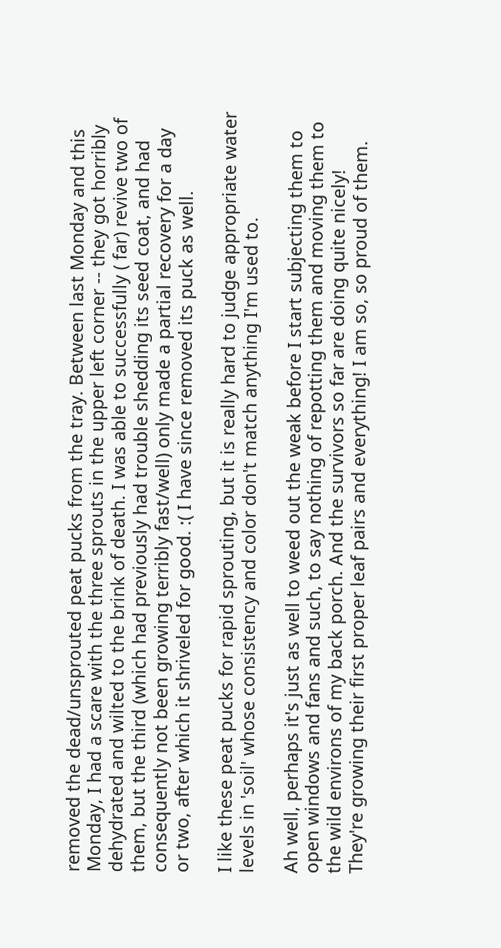removed the dead/unsprouted peat pucks from the tray. Between last Monday and this Monday, I had a scare with the three sprouts in the upper left corner -- they got horribly dehydrated and wilted to the brink of death. I was able to successfully ( far) revive two of them, but the third (which had previously had trouble shedding its seed coat, and had consequently not been growing terribly fast/well) only made a partial recovery for a day or two, after which it shriveled for good. :( I have since removed its puck as well.

I like these peat pucks for rapid sprouting, but it is really hard to judge appropriate water levels in 'soil' whose consistency and color don't match anything I'm used to.

Ah well, perhaps it's just as well to weed out the weak before I start subjecting them to open windows and fans and such, to say nothing of repotting them and moving them to the wild environs of my back porch. And the survivors so far are doing quite nicely! They're growing their first proper leaf pairs and everything! I am so, so proud of them.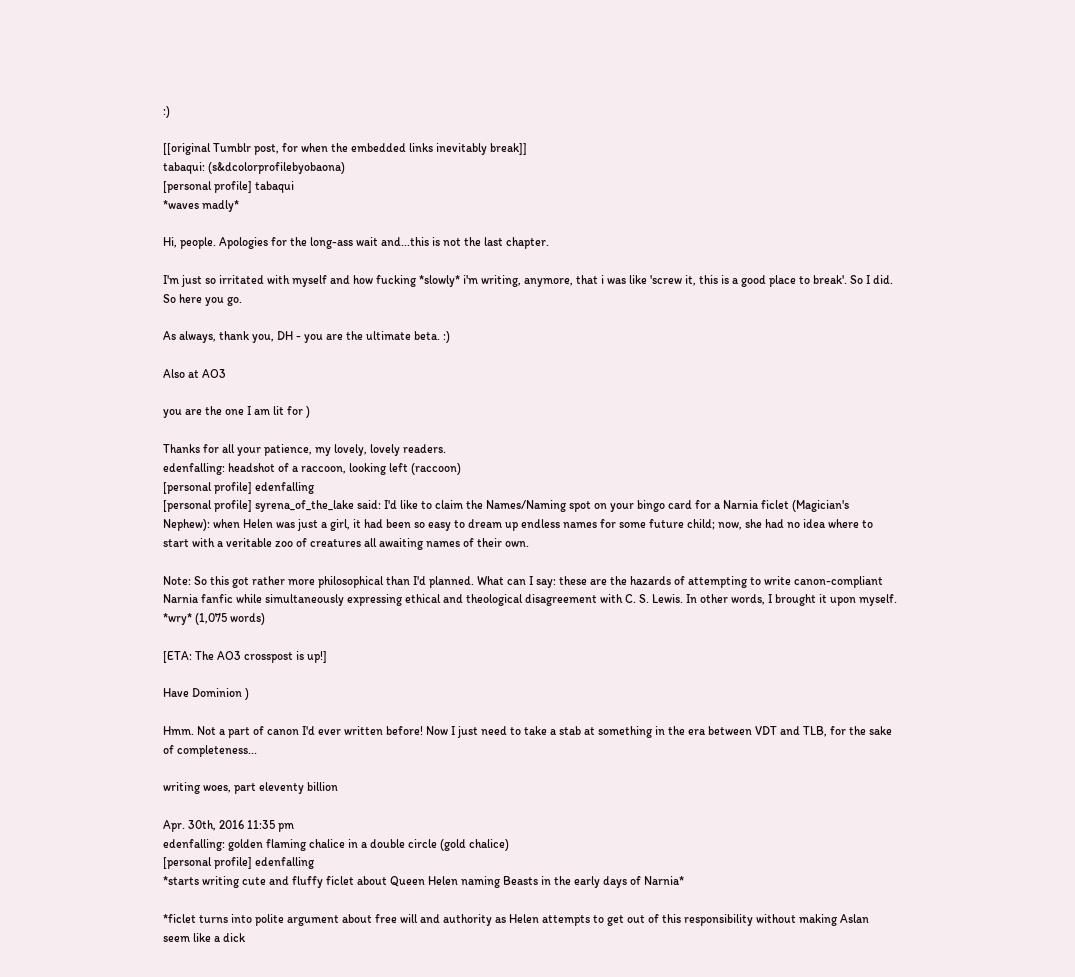:)

[[original Tumblr post, for when the embedded links inevitably break]]
tabaqui: (s&dcolorprofilebyobaona)
[personal profile] tabaqui
*waves madly*

Hi, people. Apologies for the long-ass wait and...this is not the last chapter.

I'm just so irritated with myself and how fucking *slowly* i'm writing, anymore, that i was like 'screw it, this is a good place to break'. So I did. So here you go.

As always, thank you, DH - you are the ultimate beta. :)

Also at AO3

you are the one I am lit for )

Thanks for all your patience, my lovely, lovely readers.
edenfalling: headshot of a raccoon, looking left (raccoon)
[personal profile] edenfalling
[personal profile] syrena_of_the_lake said: I'd like to claim the Names/Naming spot on your bingo card for a Narnia ficlet (Magician's Nephew): when Helen was just a girl, it had been so easy to dream up endless names for some future child; now, she had no idea where to start with a veritable zoo of creatures all awaiting names of their own.

Note: So this got rather more philosophical than I'd planned. What can I say: these are the hazards of attempting to write canon-compliant Narnia fanfic while simultaneously expressing ethical and theological disagreement with C. S. Lewis. In other words, I brought it upon myself. *wry* (1,075 words)

[ETA: The AO3 crosspost is up!]

Have Dominion )

Hmm. Not a part of canon I'd ever written before! Now I just need to take a stab at something in the era between VDT and TLB, for the sake of completeness...

writing woes, part eleventy billion

Apr. 30th, 2016 11:35 pm
edenfalling: golden flaming chalice in a double circle (gold chalice)
[personal profile] edenfalling
*starts writing cute and fluffy ficlet about Queen Helen naming Beasts in the early days of Narnia*

*ficlet turns into polite argument about free will and authority as Helen attempts to get out of this responsibility without making Aslan seem like a dick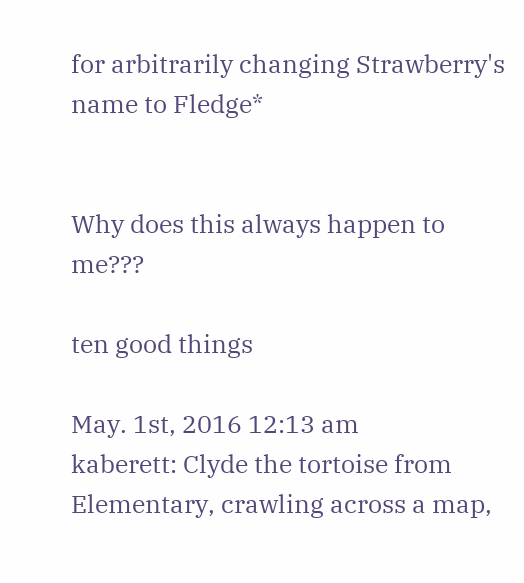for arbitrarily changing Strawberry's name to Fledge*


Why does this always happen to me???

ten good things

May. 1st, 2016 12:13 am
kaberett: Clyde the tortoise from Elementary, crawling across a map,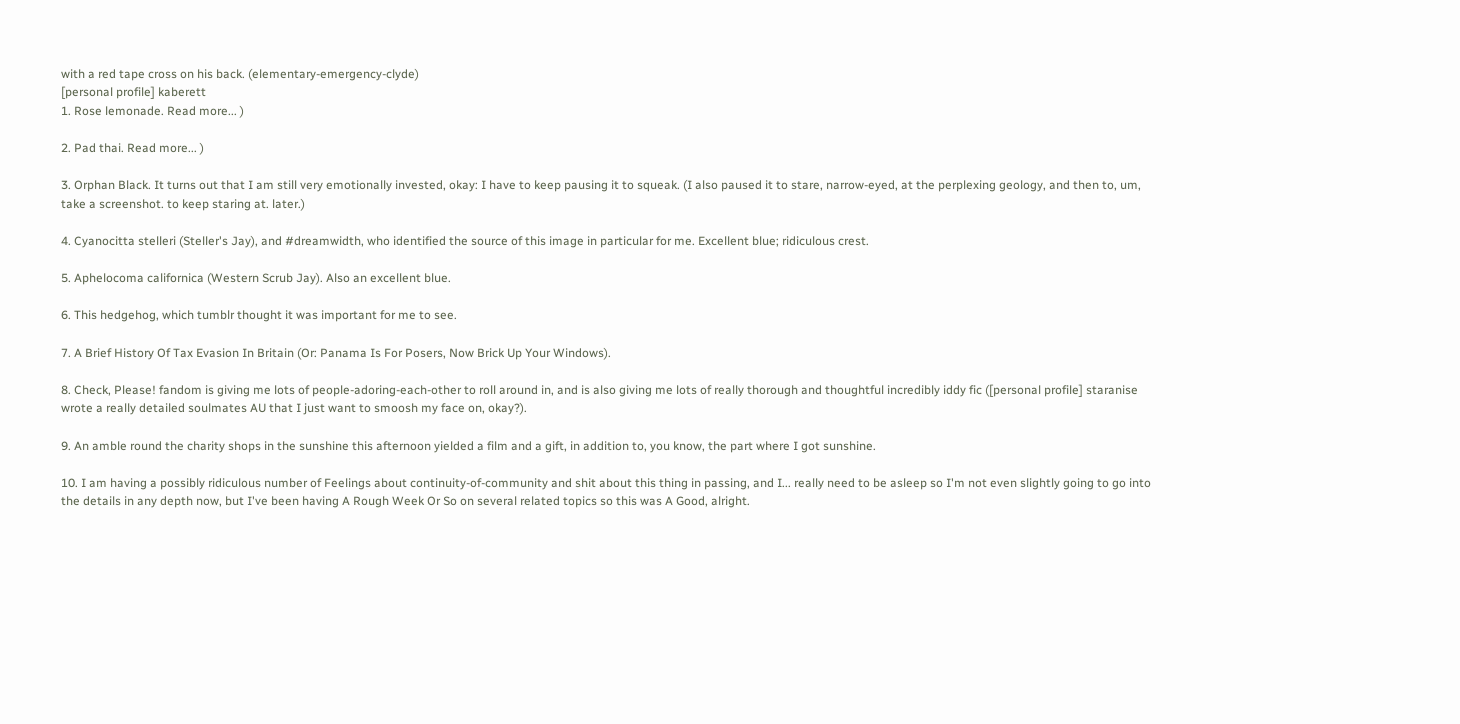with a red tape cross on his back. (elementary-emergency-clyde)
[personal profile] kaberett
1. Rose lemonade. Read more... )

2. Pad thai. Read more... )

3. Orphan Black. It turns out that I am still very emotionally invested, okay: I have to keep pausing it to squeak. (I also paused it to stare, narrow-eyed, at the perplexing geology, and then to, um, take a screenshot. to keep staring at. later.)

4. Cyanocitta stelleri (Steller's Jay), and #dreamwidth, who identified the source of this image in particular for me. Excellent blue; ridiculous crest.

5. Aphelocoma californica (Western Scrub Jay). Also an excellent blue.

6. This hedgehog, which tumblr thought it was important for me to see.

7. A Brief History Of Tax Evasion In Britain (Or: Panama Is For Posers, Now Brick Up Your Windows).

8. Check, Please! fandom is giving me lots of people-adoring-each-other to roll around in, and is also giving me lots of really thorough and thoughtful incredibly iddy fic ([personal profile] staranise wrote a really detailed soulmates AU that I just want to smoosh my face on, okay?).

9. An amble round the charity shops in the sunshine this afternoon yielded a film and a gift, in addition to, you know, the part where I got sunshine.

10. I am having a possibly ridiculous number of Feelings about continuity-of-community and shit about this thing in passing, and I... really need to be asleep so I'm not even slightly going to go into the details in any depth now, but I've been having A Rough Week Or So on several related topics so this was A Good, alright.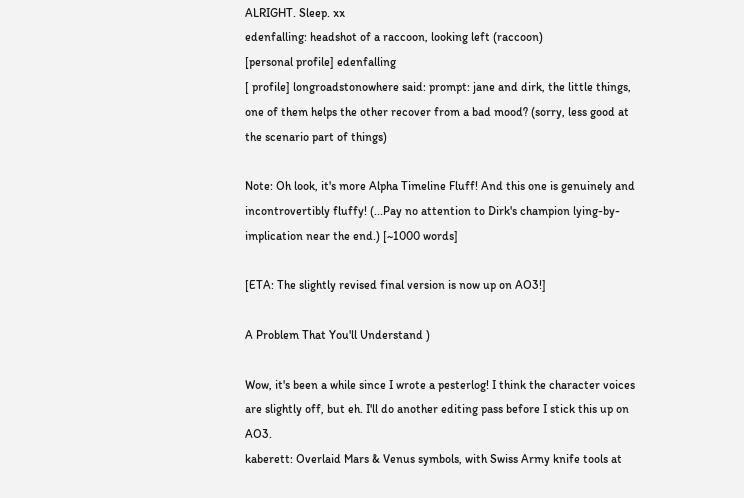ALRIGHT. Sleep. xx
edenfalling: headshot of a raccoon, looking left (raccoon)
[personal profile] edenfalling
[ profile] longroadstonowhere said: prompt: jane and dirk, the little things, one of them helps the other recover from a bad mood? (sorry, less good at the scenario part of things)

Note: Oh look, it's more Alpha Timeline Fluff! And this one is genuinely and incontrovertibly fluffy! (...Pay no attention to Dirk's champion lying-by-implication near the end.) [~1000 words]

[ETA: The slightly revised final version is now up on AO3!]

A Problem That You'll Understand )

Wow, it's been a while since I wrote a pesterlog! I think the character voices are slightly off, but eh. I'll do another editing pass before I stick this up on AO3.
kaberett: Overlaid Mars & Venus symbols, with Swiss Army knife tools at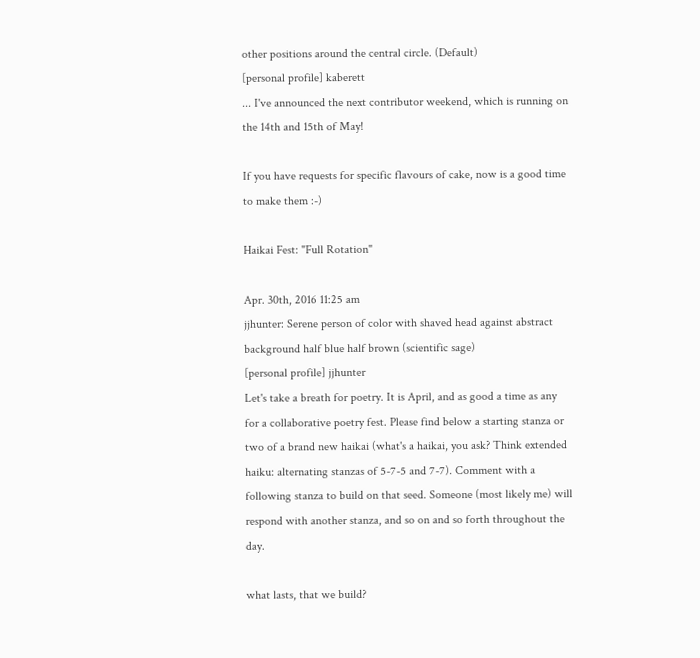other positions around the central circle. (Default)
[personal profile] kaberett
... I've announced the next contributor weekend, which is running on the 14th and 15th of May!

If you have requests for specific flavours of cake, now is a good time to make them :-)

Haikai Fest: "Full Rotation"

Apr. 30th, 2016 11:25 am
jjhunter: Serene person of color with shaved head against abstract background half blue half brown (scientific sage)
[personal profile] jjhunter
Let's take a breath for poetry. It is April, and as good a time as any for a collaborative poetry fest. Please find below a starting stanza or two of a brand new haikai (what's a haikai, you ask? Think extended haiku: alternating stanzas of 5-7-5 and 7-7). Comment with a following stanza to build on that seed. Someone (most likely me) will respond with another stanza, and so on and so forth throughout the day.

what lasts, that we build?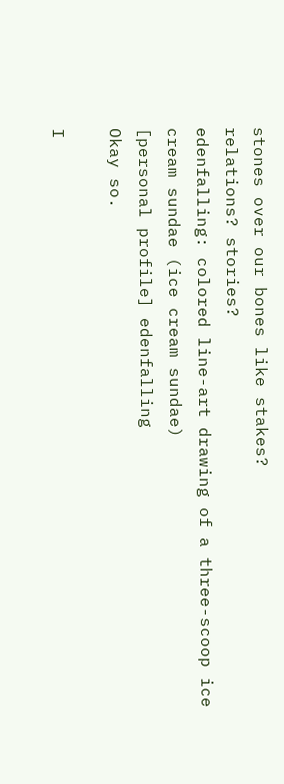stones over our bones like stakes?
relations? stories?
edenfalling: colored line-art drawing of a three-scoop ice cream sundae (ice cream sundae)
[personal profile] edenfalling
Okay so.

I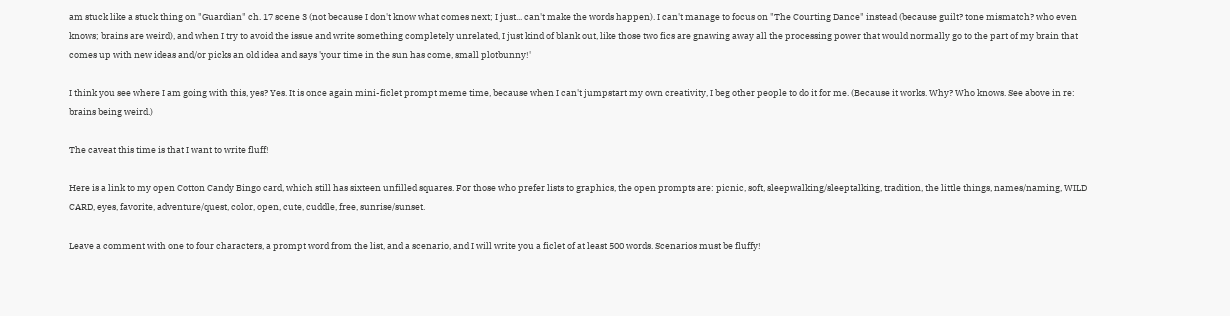am stuck like a stuck thing on "Guardian" ch. 17 scene 3 (not because I don't know what comes next; I just... can't make the words happen). I can't manage to focus on "The Courting Dance" instead (because guilt? tone mismatch? who even knows; brains are weird), and when I try to avoid the issue and write something completely unrelated, I just kind of blank out, like those two fics are gnawing away all the processing power that would normally go to the part of my brain that comes up with new ideas and/or picks an old idea and says 'your time in the sun has come, small plotbunny!'

I think you see where I am going with this, yes? Yes. It is once again mini-ficlet prompt meme time, because when I can't jumpstart my own creativity, I beg other people to do it for me. (Because it works. Why? Who knows. See above in re: brains being weird.)

The caveat this time is that I want to write fluff!

Here is a link to my open Cotton Candy Bingo card, which still has sixteen unfilled squares. For those who prefer lists to graphics, the open prompts are: picnic, soft, sleepwalking/sleeptalking, tradition, the little things, names/naming, WILD CARD, eyes, favorite, adventure/quest, color, open, cute, cuddle, free, sunrise/sunset.

Leave a comment with one to four characters, a prompt word from the list, and a scenario, and I will write you a ficlet of at least 500 words. Scenarios must be fluffy!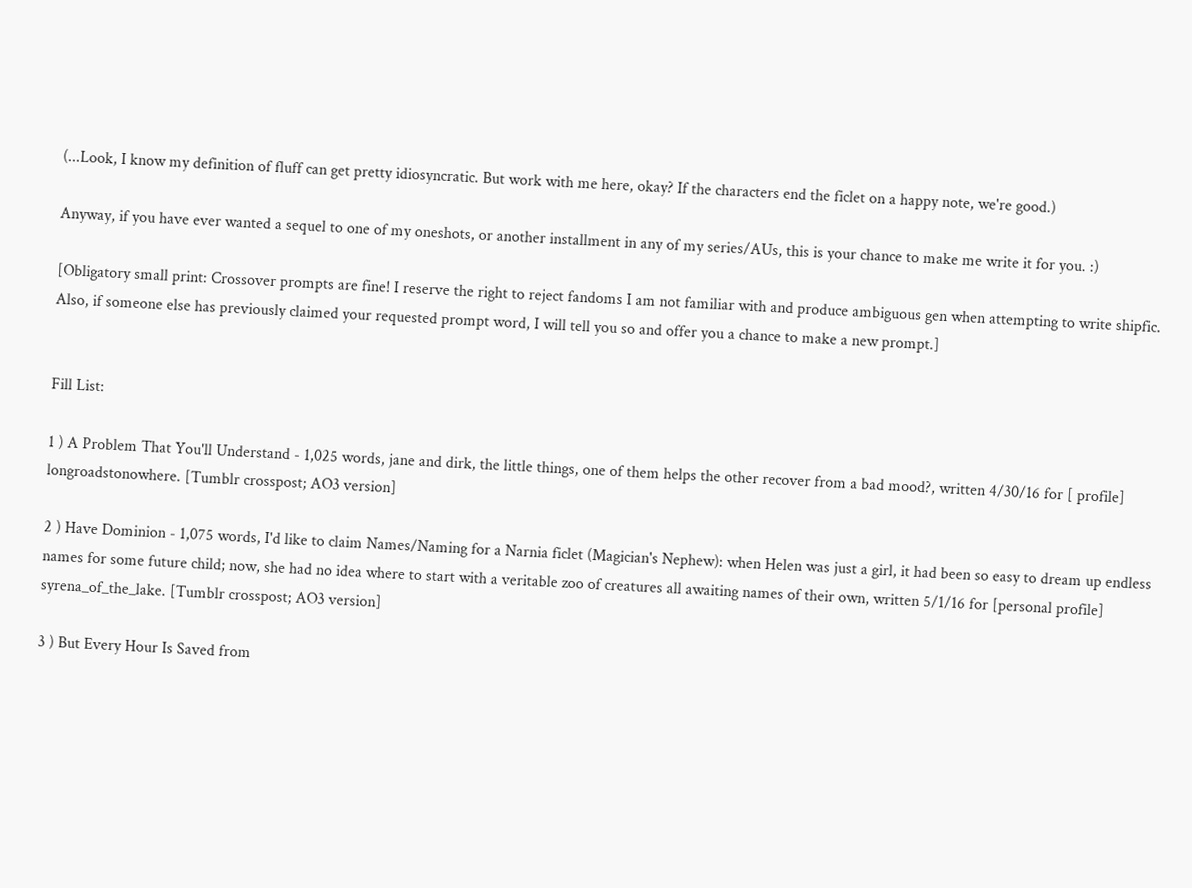(...Look, I know my definition of fluff can get pretty idiosyncratic. But work with me here, okay? If the characters end the ficlet on a happy note, we're good.)

Anyway, if you have ever wanted a sequel to one of my oneshots, or another installment in any of my series/AUs, this is your chance to make me write it for you. :)

[Obligatory small print: Crossover prompts are fine! I reserve the right to reject fandoms I am not familiar with and produce ambiguous gen when attempting to write shipfic. Also, if someone else has previously claimed your requested prompt word, I will tell you so and offer you a chance to make a new prompt.]


Fill List:

1 ) A Problem That You'll Understand - 1,025 words, jane and dirk, the little things, one of them helps the other recover from a bad mood?, written 4/30/16 for [ profile] longroadstonowhere. [Tumblr crosspost; AO3 version]

2 ) Have Dominion - 1,075 words, I'd like to claim Names/Naming for a Narnia ficlet (Magician's Nephew): when Helen was just a girl, it had been so easy to dream up endless names for some future child; now, she had no idea where to start with a veritable zoo of creatures all awaiting names of their own, written 5/1/16 for [personal profile] syrena_of_the_lake. [Tumblr crosspost; AO3 version]

3 ) But Every Hour Is Saved from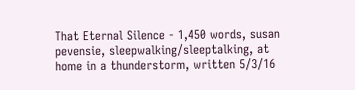That Eternal Silence - 1,450 words, susan pevensie, sleepwalking/sleeptalking, at home in a thunderstorm, written 5/3/16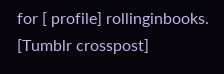for [ profile] rollinginbooks. [Tumblr crosspost]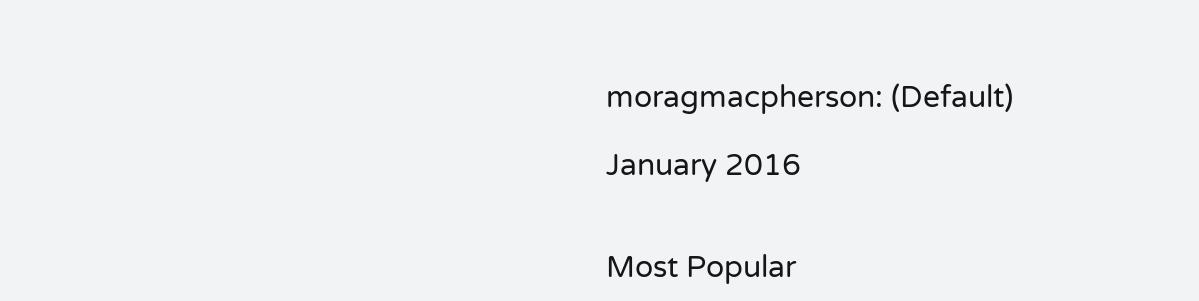moragmacpherson: (Default)

January 2016


Most Popular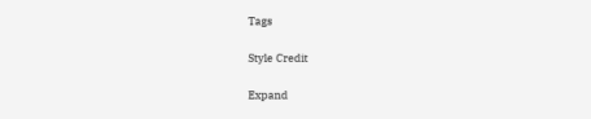Tags

Style Credit

Expand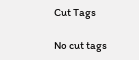Cut Tags

No cut tags